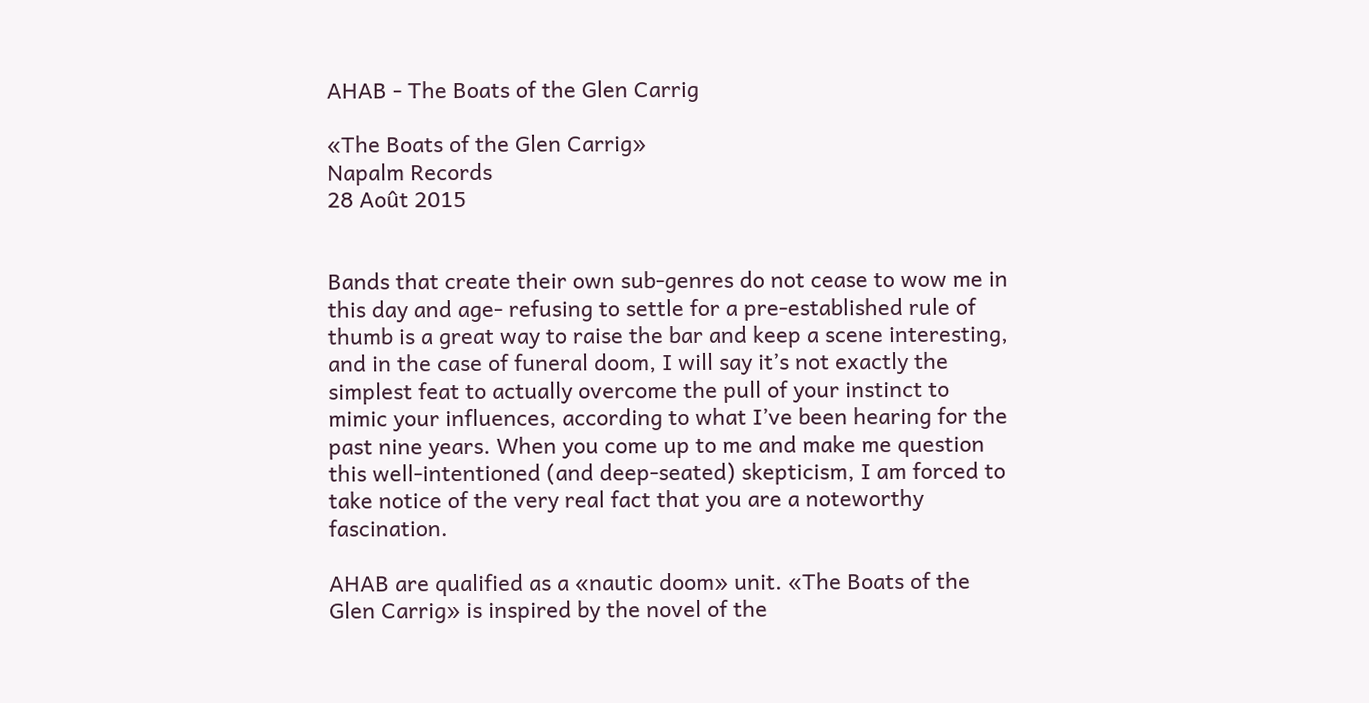AHAB - The Boats of the Glen Carrig

«The Boats of the Glen Carrig»
Napalm Records
28 Août 2015


Bands that create their own sub-genres do not cease to wow me in this day and age- refusing to settle for a pre-established rule of thumb is a great way to raise the bar and keep a scene interesting, and in the case of funeral doom, I will say it’s not exactly the simplest feat to actually overcome the pull of your instinct to mimic your influences, according to what I’ve been hearing for the past nine years. When you come up to me and make me question this well-intentioned (and deep-seated) skepticism, I am forced to take notice of the very real fact that you are a noteworthy fascination.

AHAB are qualified as a «nautic doom» unit. «The Boats of the Glen Carrig» is inspired by the novel of the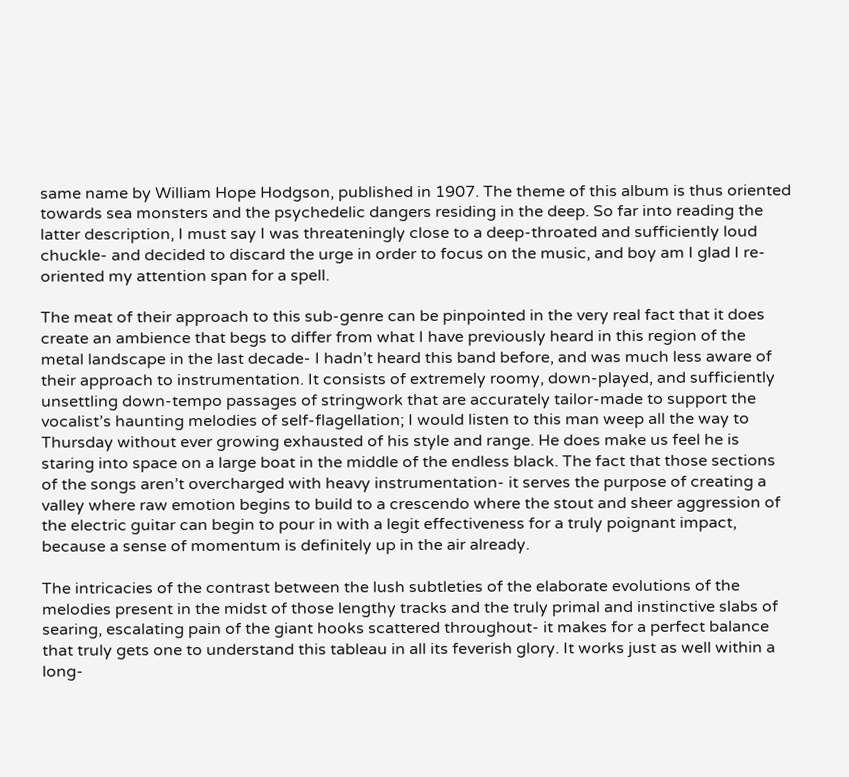same name by William Hope Hodgson, published in 1907. The theme of this album is thus oriented towards sea monsters and the psychedelic dangers residing in the deep. So far into reading the latter description, I must say I was threateningly close to a deep-throated and sufficiently loud chuckle- and decided to discard the urge in order to focus on the music, and boy am I glad I re-oriented my attention span for a spell.

The meat of their approach to this sub-genre can be pinpointed in the very real fact that it does create an ambience that begs to differ from what I have previously heard in this region of the metal landscape in the last decade- I hadn’t heard this band before, and was much less aware of their approach to instrumentation. It consists of extremely roomy, down-played, and sufficiently unsettling down-tempo passages of stringwork that are accurately tailor-made to support the vocalist’s haunting melodies of self-flagellation; I would listen to this man weep all the way to Thursday without ever growing exhausted of his style and range. He does make us feel he is staring into space on a large boat in the middle of the endless black. The fact that those sections of the songs aren’t overcharged with heavy instrumentation- it serves the purpose of creating a valley where raw emotion begins to build to a crescendo where the stout and sheer aggression of the electric guitar can begin to pour in with a legit effectiveness for a truly poignant impact, because a sense of momentum is definitely up in the air already.

The intricacies of the contrast between the lush subtleties of the elaborate evolutions of the melodies present in the midst of those lengthy tracks and the truly primal and instinctive slabs of searing, escalating pain of the giant hooks scattered throughout- it makes for a perfect balance that truly gets one to understand this tableau in all its feverish glory. It works just as well within a long-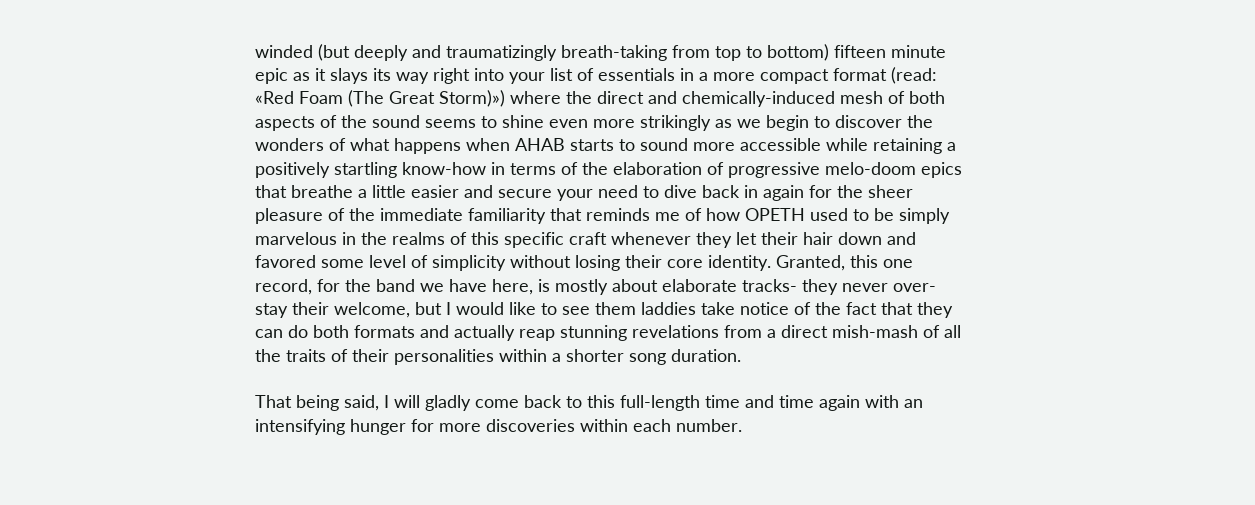winded (but deeply and traumatizingly breath-taking from top to bottom) fifteen minute epic as it slays its way right into your list of essentials in a more compact format (read: «Red Foam (The Great Storm)») where the direct and chemically-induced mesh of both aspects of the sound seems to shine even more strikingly as we begin to discover the wonders of what happens when AHAB starts to sound more accessible while retaining a positively startling know-how in terms of the elaboration of progressive melo-doom epics that breathe a little easier and secure your need to dive back in again for the sheer pleasure of the immediate familiarity that reminds me of how OPETH used to be simply marvelous in the realms of this specific craft whenever they let their hair down and favored some level of simplicity without losing their core identity. Granted, this one record, for the band we have here, is mostly about elaborate tracks- they never over-stay their welcome, but I would like to see them laddies take notice of the fact that they can do both formats and actually reap stunning revelations from a direct mish-mash of all the traits of their personalities within a shorter song duration.

That being said, I will gladly come back to this full-length time and time again with an intensifying hunger for more discoveries within each number.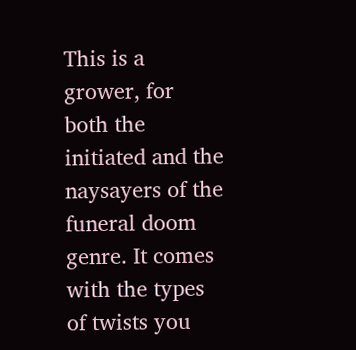This is a grower, for both the initiated and the naysayers of the funeral doom genre. It comes with the types of twists you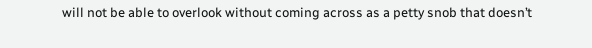will not be able to overlook without coming across as a petty snob that doesn’t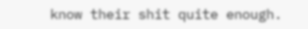know their shit quite enough.